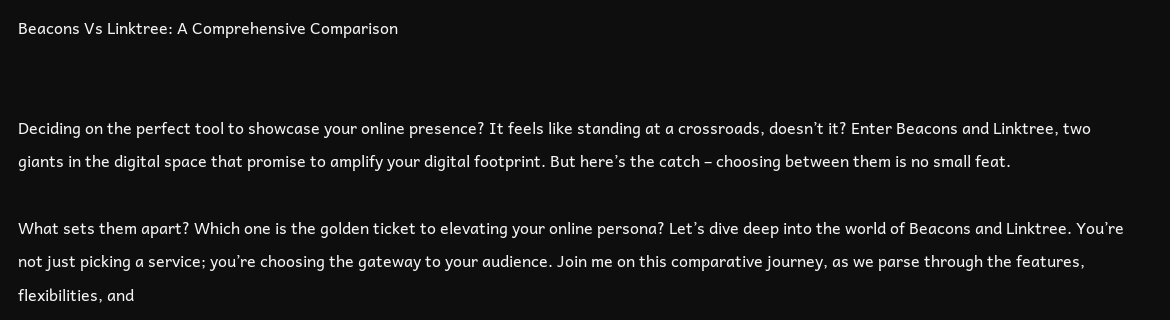Beacons Vs Linktree: A Comprehensive Comparison


Deciding on the perfect tool to showcase your online presence? It feels like standing at a crossroads, doesn’t it? Enter Beacons and Linktree, two giants in the digital space that promise to amplify your digital footprint. But here’s the catch – choosing between them is no small feat.

What sets them apart? Which one is the golden ticket to elevating your online persona? Let’s dive deep into the world of Beacons and Linktree. You’re not just picking a service; you’re choosing the gateway to your audience. Join me on this comparative journey, as we parse through the features, flexibilities, and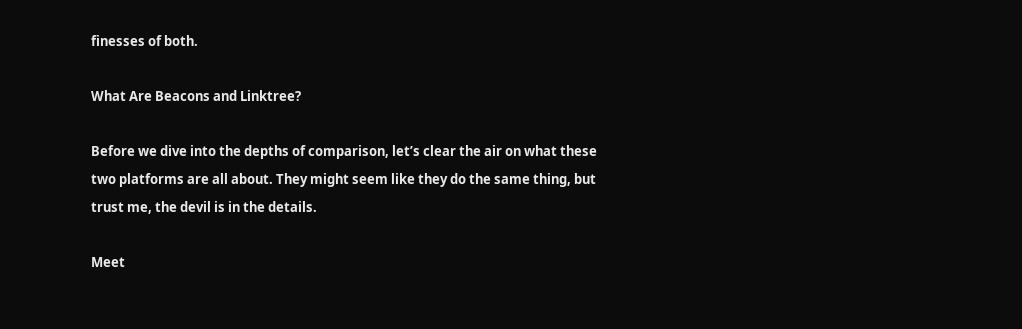finesses of both.

What Are Beacons and Linktree?

Before we dive into the depths of comparison, let’s clear the air on what these two platforms are all about. They might seem like they do the same thing, but trust me, the devil is in the details.

Meet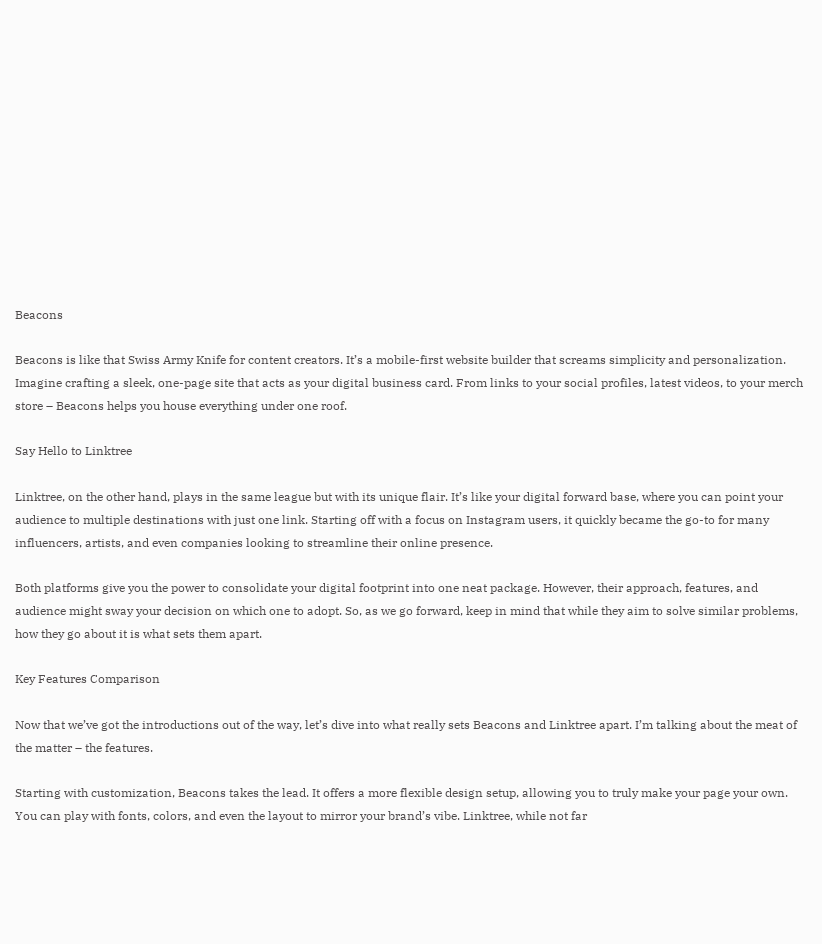Beacons

Beacons is like that Swiss Army Knife for content creators. It’s a mobile-first website builder that screams simplicity and personalization. Imagine crafting a sleek, one-page site that acts as your digital business card. From links to your social profiles, latest videos, to your merch store – Beacons helps you house everything under one roof.

Say Hello to Linktree

Linktree, on the other hand, plays in the same league but with its unique flair. It’s like your digital forward base, where you can point your audience to multiple destinations with just one link. Starting off with a focus on Instagram users, it quickly became the go-to for many influencers, artists, and even companies looking to streamline their online presence.

Both platforms give you the power to consolidate your digital footprint into one neat package. However, their approach, features, and audience might sway your decision on which one to adopt. So, as we go forward, keep in mind that while they aim to solve similar problems, how they go about it is what sets them apart.

Key Features Comparison

Now that we’ve got the introductions out of the way, let’s dive into what really sets Beacons and Linktree apart. I’m talking about the meat of the matter – the features.

Starting with customization, Beacons takes the lead. It offers a more flexible design setup, allowing you to truly make your page your own. You can play with fonts, colors, and even the layout to mirror your brand’s vibe. Linktree, while not far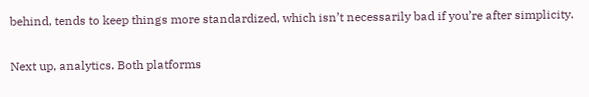behind, tends to keep things more standardized, which isn’t necessarily bad if you’re after simplicity.

Next up, analytics. Both platforms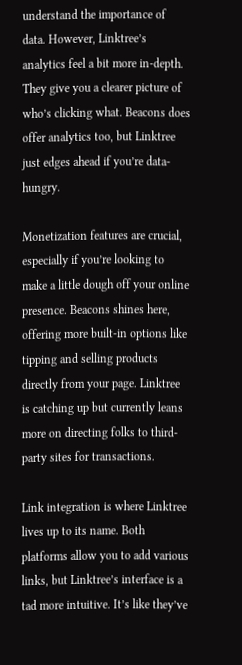understand the importance of data. However, Linktree’s analytics feel a bit more in-depth. They give you a clearer picture of who’s clicking what. Beacons does offer analytics too, but Linktree just edges ahead if you’re data-hungry.

Monetization features are crucial, especially if you’re looking to make a little dough off your online presence. Beacons shines here, offering more built-in options like tipping and selling products directly from your page. Linktree is catching up but currently leans more on directing folks to third-party sites for transactions.

Link integration is where Linktree lives up to its name. Both platforms allow you to add various links, but Linktree’s interface is a tad more intuitive. It’s like they’ve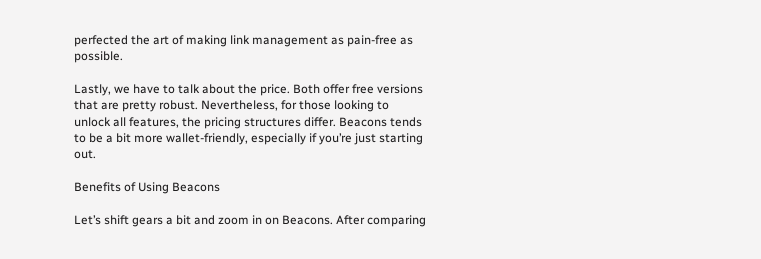perfected the art of making link management as pain-free as possible.

Lastly, we have to talk about the price. Both offer free versions that are pretty robust. Nevertheless, for those looking to unlock all features, the pricing structures differ. Beacons tends to be a bit more wallet-friendly, especially if you’re just starting out.

Benefits of Using Beacons

Let’s shift gears a bit and zoom in on Beacons. After comparing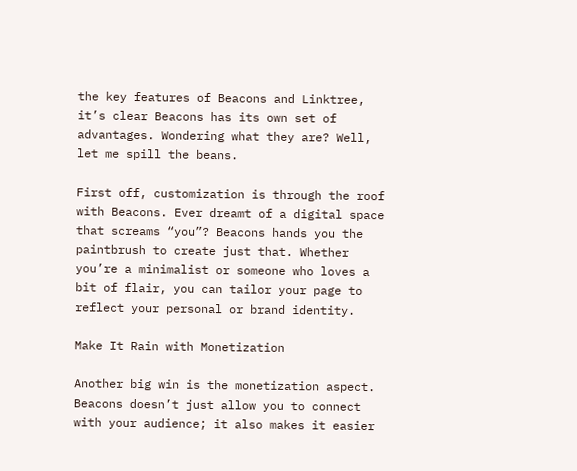the key features of Beacons and Linktree, it’s clear Beacons has its own set of advantages. Wondering what they are? Well, let me spill the beans.

First off, customization is through the roof with Beacons. Ever dreamt of a digital space that screams “you”? Beacons hands you the paintbrush to create just that. Whether you’re a minimalist or someone who loves a bit of flair, you can tailor your page to reflect your personal or brand identity.

Make It Rain with Monetization

Another big win is the monetization aspect. Beacons doesn’t just allow you to connect with your audience; it also makes it easier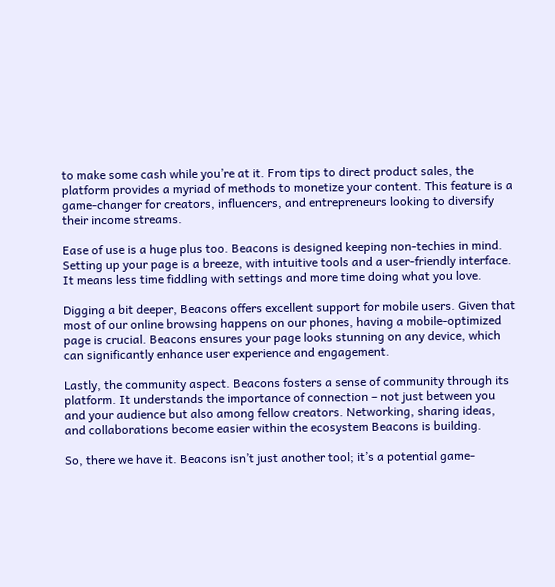to make some cash while you’re at it. From tips to direct product sales, the platform provides a myriad of methods to monetize your content. This feature is a game-changer for creators, influencers, and entrepreneurs looking to diversify their income streams.

Ease of use is a huge plus too. Beacons is designed keeping non-techies in mind. Setting up your page is a breeze, with intuitive tools and a user-friendly interface. It means less time fiddling with settings and more time doing what you love.

Digging a bit deeper, Beacons offers excellent support for mobile users. Given that most of our online browsing happens on our phones, having a mobile-optimized page is crucial. Beacons ensures your page looks stunning on any device, which can significantly enhance user experience and engagement.

Lastly, the community aspect. Beacons fosters a sense of community through its platform. It understands the importance of connection – not just between you and your audience but also among fellow creators. Networking, sharing ideas, and collaborations become easier within the ecosystem Beacons is building.

So, there we have it. Beacons isn’t just another tool; it’s a potential game-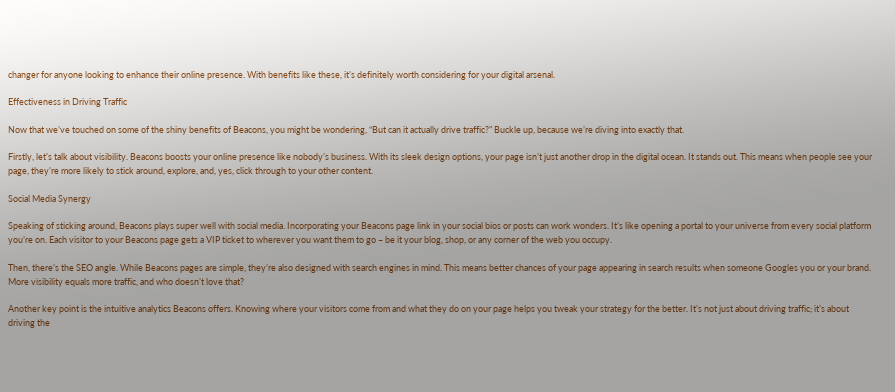changer for anyone looking to enhance their online presence. With benefits like these, it’s definitely worth considering for your digital arsenal.

Effectiveness in Driving Traffic

Now that we’ve touched on some of the shiny benefits of Beacons, you might be wondering, “But can it actually drive traffic?” Buckle up, because we’re diving into exactly that.

Firstly, let’s talk about visibility. Beacons boosts your online presence like nobody’s business. With its sleek design options, your page isn’t just another drop in the digital ocean. It stands out. This means when people see your page, they’re more likely to stick around, explore, and, yes, click through to your other content.

Social Media Synergy

Speaking of sticking around, Beacons plays super well with social media. Incorporating your Beacons page link in your social bios or posts can work wonders. It’s like opening a portal to your universe from every social platform you’re on. Each visitor to your Beacons page gets a VIP ticket to wherever you want them to go – be it your blog, shop, or any corner of the web you occupy.

Then, there’s the SEO angle. While Beacons pages are simple, they’re also designed with search engines in mind. This means better chances of your page appearing in search results when someone Googles you or your brand. More visibility equals more traffic, and who doesn’t love that?

Another key point is the intuitive analytics Beacons offers. Knowing where your visitors come from and what they do on your page helps you tweak your strategy for the better. It’s not just about driving traffic; it’s about driving the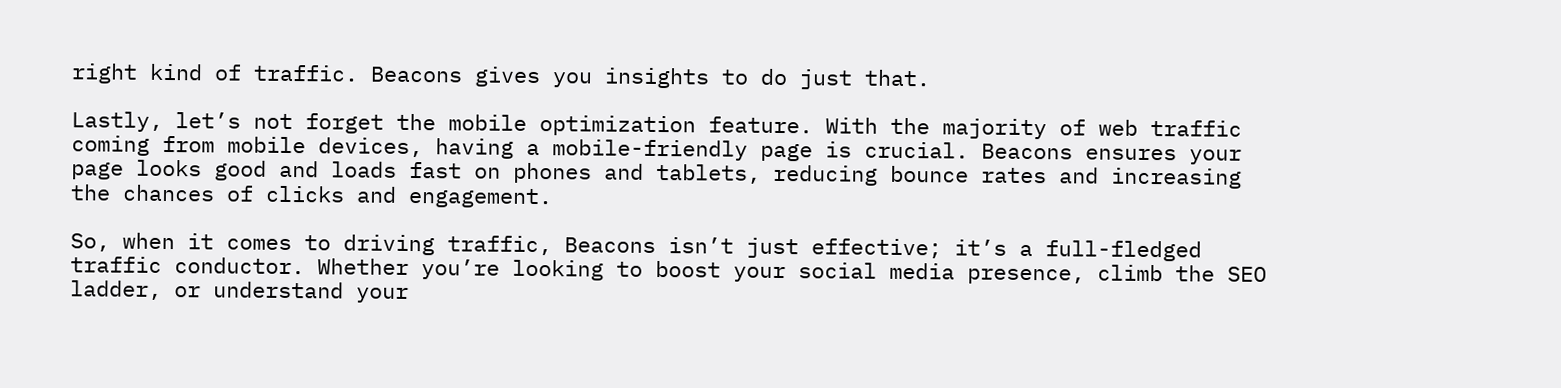right kind of traffic. Beacons gives you insights to do just that.

Lastly, let’s not forget the mobile optimization feature. With the majority of web traffic coming from mobile devices, having a mobile-friendly page is crucial. Beacons ensures your page looks good and loads fast on phones and tablets, reducing bounce rates and increasing the chances of clicks and engagement.

So, when it comes to driving traffic, Beacons isn’t just effective; it’s a full-fledged traffic conductor. Whether you’re looking to boost your social media presence, climb the SEO ladder, or understand your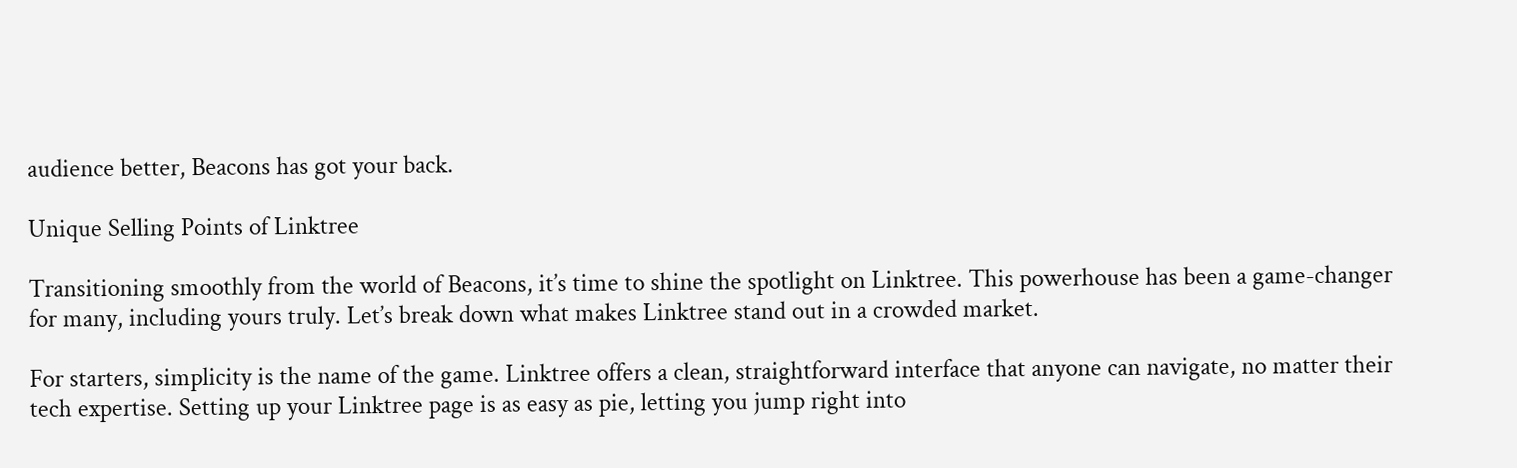audience better, Beacons has got your back.

Unique Selling Points of Linktree

Transitioning smoothly from the world of Beacons, it’s time to shine the spotlight on Linktree. This powerhouse has been a game-changer for many, including yours truly. Let’s break down what makes Linktree stand out in a crowded market.

For starters, simplicity is the name of the game. Linktree offers a clean, straightforward interface that anyone can navigate, no matter their tech expertise. Setting up your Linktree page is as easy as pie, letting you jump right into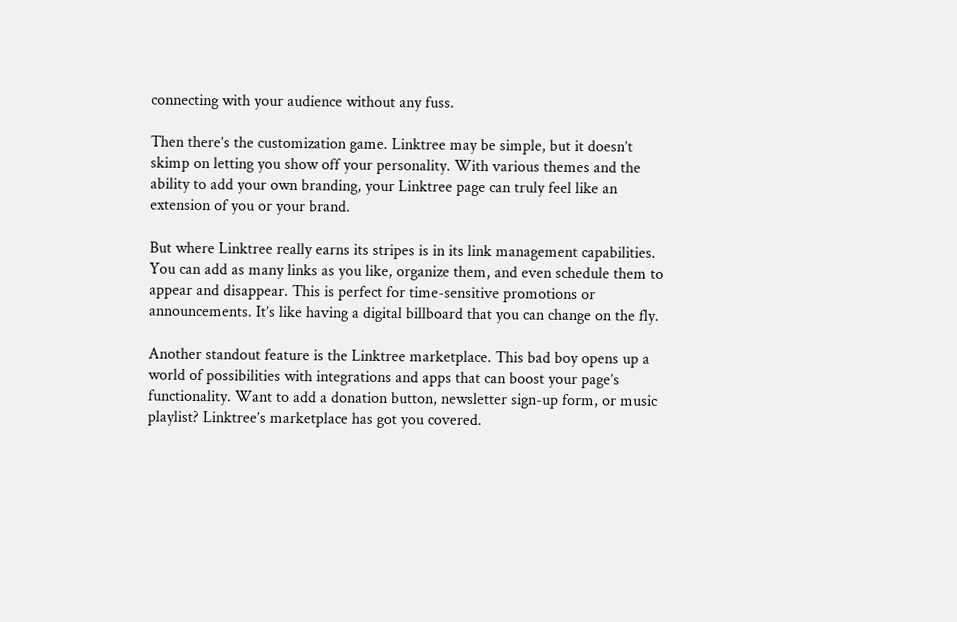connecting with your audience without any fuss.

Then there’s the customization game. Linktree may be simple, but it doesn’t skimp on letting you show off your personality. With various themes and the ability to add your own branding, your Linktree page can truly feel like an extension of you or your brand.

But where Linktree really earns its stripes is in its link management capabilities. You can add as many links as you like, organize them, and even schedule them to appear and disappear. This is perfect for time-sensitive promotions or announcements. It’s like having a digital billboard that you can change on the fly.

Another standout feature is the Linktree marketplace. This bad boy opens up a world of possibilities with integrations and apps that can boost your page’s functionality. Want to add a donation button, newsletter sign-up form, or music playlist? Linktree’s marketplace has got you covered.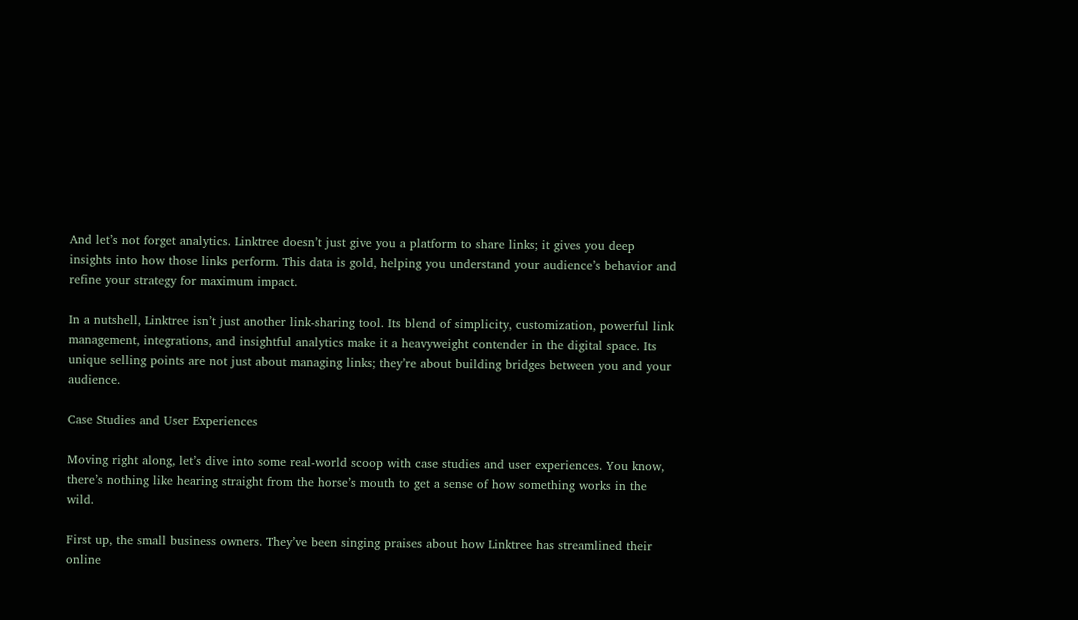And let’s not forget analytics. Linktree doesn’t just give you a platform to share links; it gives you deep insights into how those links perform. This data is gold, helping you understand your audience’s behavior and refine your strategy for maximum impact.

In a nutshell, Linktree isn’t just another link-sharing tool. Its blend of simplicity, customization, powerful link management, integrations, and insightful analytics make it a heavyweight contender in the digital space. Its unique selling points are not just about managing links; they’re about building bridges between you and your audience.

Case Studies and User Experiences

Moving right along, let’s dive into some real-world scoop with case studies and user experiences. You know, there’s nothing like hearing straight from the horse’s mouth to get a sense of how something works in the wild.

First up, the small business owners. They’ve been singing praises about how Linktree has streamlined their online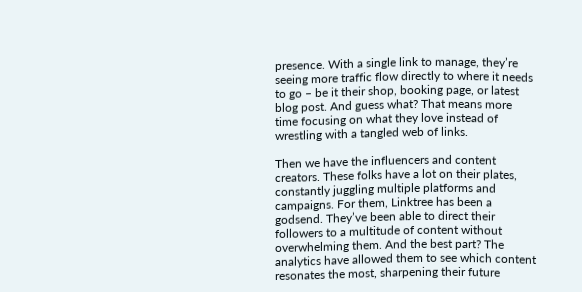presence. With a single link to manage, they’re seeing more traffic flow directly to where it needs to go – be it their shop, booking page, or latest blog post. And guess what? That means more time focusing on what they love instead of wrestling with a tangled web of links.

Then we have the influencers and content creators. These folks have a lot on their plates, constantly juggling multiple platforms and campaigns. For them, Linktree has been a godsend. They’ve been able to direct their followers to a multitude of content without overwhelming them. And the best part? The analytics have allowed them to see which content resonates the most, sharpening their future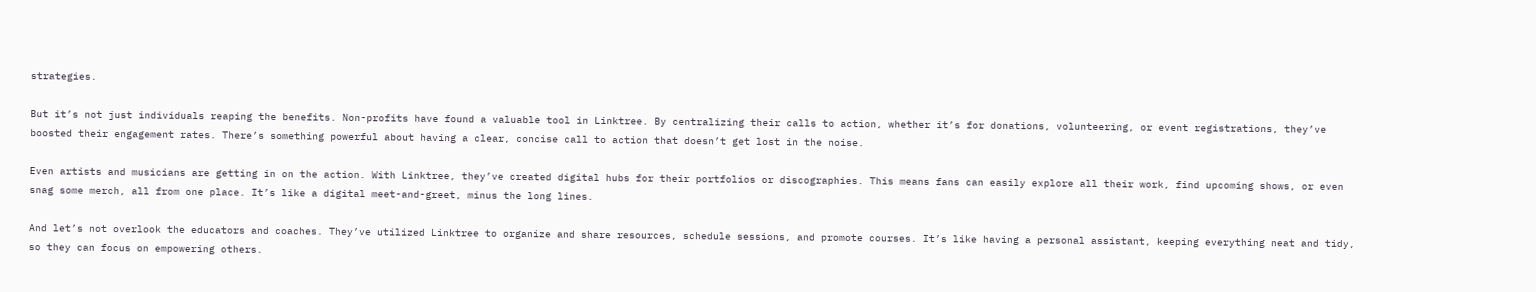strategies.

But it’s not just individuals reaping the benefits. Non-profits have found a valuable tool in Linktree. By centralizing their calls to action, whether it’s for donations, volunteering, or event registrations, they’ve boosted their engagement rates. There’s something powerful about having a clear, concise call to action that doesn’t get lost in the noise.

Even artists and musicians are getting in on the action. With Linktree, they’ve created digital hubs for their portfolios or discographies. This means fans can easily explore all their work, find upcoming shows, or even snag some merch, all from one place. It’s like a digital meet-and-greet, minus the long lines.

And let’s not overlook the educators and coaches. They’ve utilized Linktree to organize and share resources, schedule sessions, and promote courses. It’s like having a personal assistant, keeping everything neat and tidy, so they can focus on empowering others.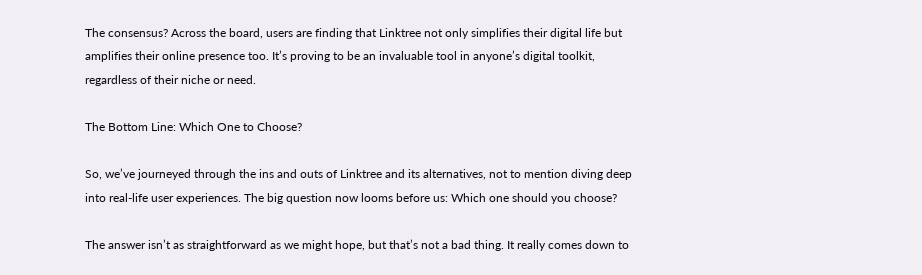The consensus? Across the board, users are finding that Linktree not only simplifies their digital life but amplifies their online presence too. It’s proving to be an invaluable tool in anyone’s digital toolkit, regardless of their niche or need.

The Bottom Line: Which One to Choose?

So, we’ve journeyed through the ins and outs of Linktree and its alternatives, not to mention diving deep into real-life user experiences. The big question now looms before us: Which one should you choose?

The answer isn’t as straightforward as we might hope, but that’s not a bad thing. It really comes down to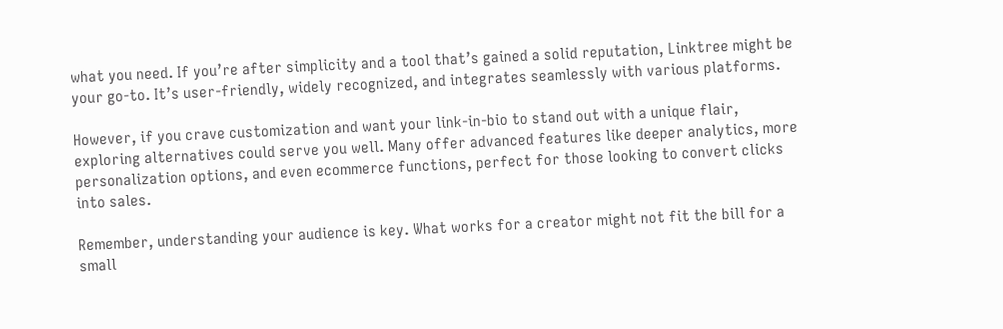what you need. If you’re after simplicity and a tool that’s gained a solid reputation, Linktree might be your go-to. It’s user-friendly, widely recognized, and integrates seamlessly with various platforms.

However, if you crave customization and want your link-in-bio to stand out with a unique flair, exploring alternatives could serve you well. Many offer advanced features like deeper analytics, more personalization options, and even ecommerce functions, perfect for those looking to convert clicks into sales.

Remember, understanding your audience is key. What works for a creator might not fit the bill for a small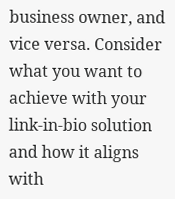business owner, and vice versa. Consider what you want to achieve with your link-in-bio solution and how it aligns with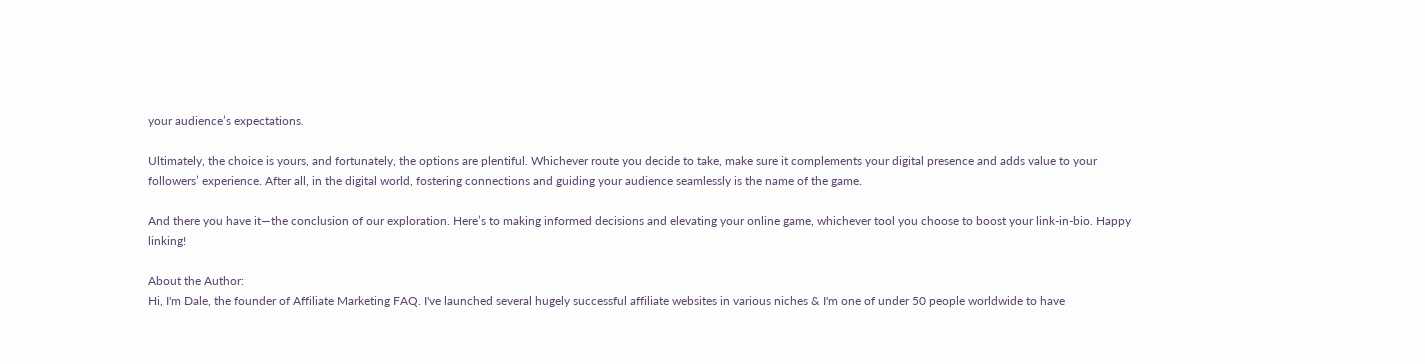your audience’s expectations.

Ultimately, the choice is yours, and fortunately, the options are plentiful. Whichever route you decide to take, make sure it complements your digital presence and adds value to your followers’ experience. After all, in the digital world, fostering connections and guiding your audience seamlessly is the name of the game.

And there you have it—the conclusion of our exploration. Here’s to making informed decisions and elevating your online game, whichever tool you choose to boost your link-in-bio. Happy linking!

About the Author:
Hi, I'm Dale, the founder of Affiliate Marketing FAQ. I've launched several hugely successful affiliate websites in various niches & I'm one of under 50 people worldwide to have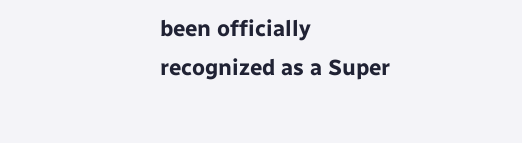been officially recognized as a Super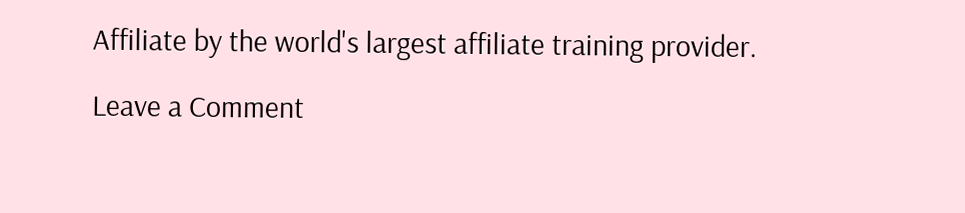Affiliate by the world's largest affiliate training provider.

Leave a Comment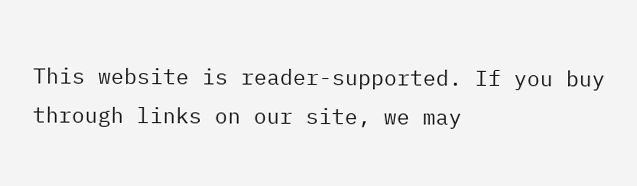This website is reader-supported. If you buy through links on our site, we may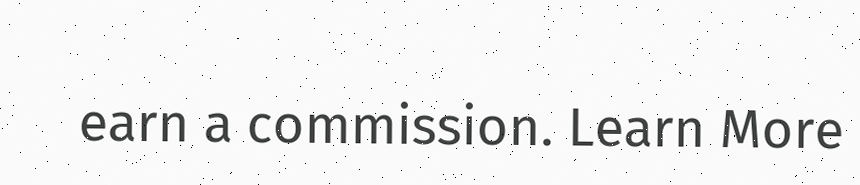earn a commission. Learn More